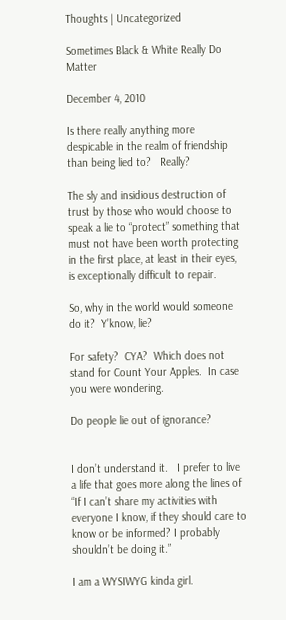Thoughts | Uncategorized

Sometimes Black & White Really Do Matter

December 4, 2010

Is there really anything more despicable in the realm of friendship than being lied to?   Really?

The sly and insidious destruction of trust by those who would choose to speak a lie to “protect” something that must not have been worth protecting in the first place, at least in their eyes, is exceptionally difficult to repair.

So, why in the world would someone do it?  Y’know, lie?

For safety?  CYA?  Which does not stand for Count Your Apples.  In case you were wondering.

Do people lie out of ignorance?


I don’t understand it.   I prefer to live a life that goes more along the lines of “If I can’t share my activities with everyone I know, if they should care to know or be informed? I probably shouldn’t be doing it.”

I am a WYSIWYG kinda girl.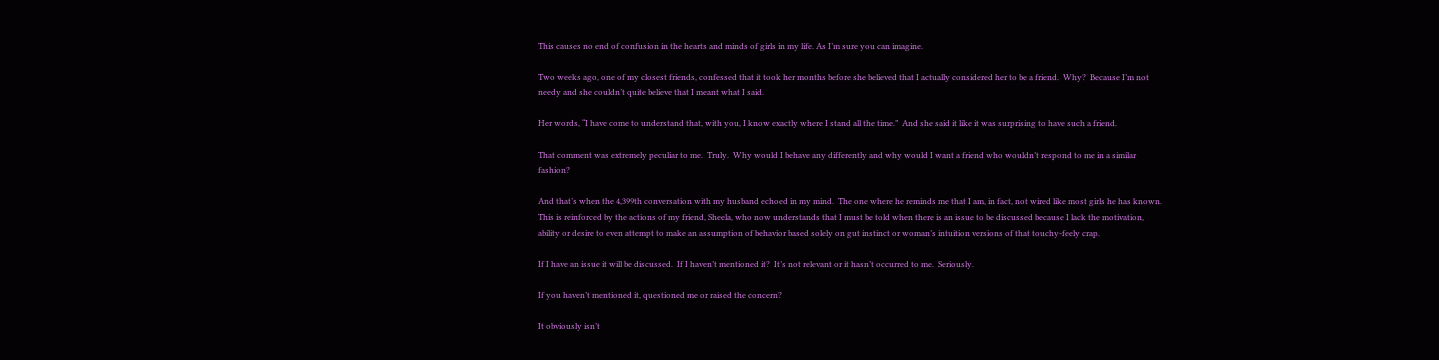This causes no end of confusion in the hearts and minds of girls in my life. As I’m sure you can imagine.

Two weeks ago, one of my closest friends, confessed that it took her months before she believed that I actually considered her to be a friend.  Why?  Because I’m not needy and she couldn’t quite believe that I meant what I said.

Her words, “I have come to understand that, with you, I know exactly where I stand all the time.”  And she said it like it was surprising to have such a friend.

That comment was extremely peculiar to me.  Truly.  Why would I behave any differently and why would I want a friend who wouldn’t respond to me in a similar fashion?

And that’s when the 4,399th conversation with my husband echoed in my mind.  The one where he reminds me that I am, in fact, not wired like most girls he has known.  This is reinforced by the actions of my friend, Sheela, who now understands that I must be told when there is an issue to be discussed because I lack the motivation, ability or desire to even attempt to make an assumption of behavior based solely on gut instinct or woman’s intuition versions of that touchy-feely crap.

If I have an issue it will be discussed.  If I haven’t mentioned it?  It’s not relevant or it hasn’t occurred to me.  Seriously.

If you haven’t mentioned it, questioned me or raised the concern?

It obviously isn’t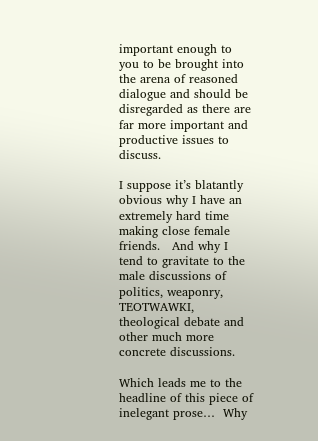important enough to you to be brought into the arena of reasoned dialogue and should be disregarded as there are far more important and productive issues to discuss.

I suppose it’s blatantly obvious why I have an extremely hard time making close female friends.   And why I tend to gravitate to the male discussions of politics, weaponry, TEOTWAWKI, theological debate and other much more concrete discussions.

Which leads me to the headline of this piece of inelegant prose…  Why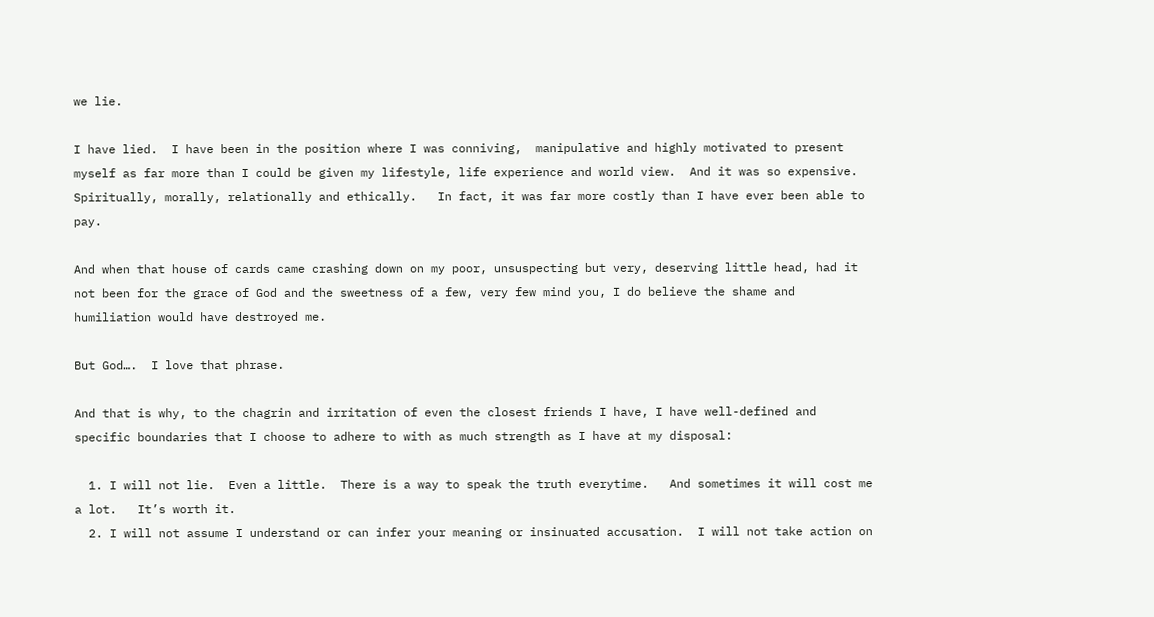we lie.

I have lied.  I have been in the position where I was conniving,  manipulative and highly motivated to present myself as far more than I could be given my lifestyle, life experience and world view.  And it was so expensive.   Spiritually, morally, relationally and ethically.   In fact, it was far more costly than I have ever been able to pay.

And when that house of cards came crashing down on my poor, unsuspecting but very, deserving little head, had it not been for the grace of God and the sweetness of a few, very few mind you, I do believe the shame and humiliation would have destroyed me.

But God….  I love that phrase.

And that is why, to the chagrin and irritation of even the closest friends I have, I have well-defined and specific boundaries that I choose to adhere to with as much strength as I have at my disposal:

  1. I will not lie.  Even a little.  There is a way to speak the truth everytime.   And sometimes it will cost me a lot.   It’s worth it.
  2. I will not assume I understand or can infer your meaning or insinuated accusation.  I will not take action on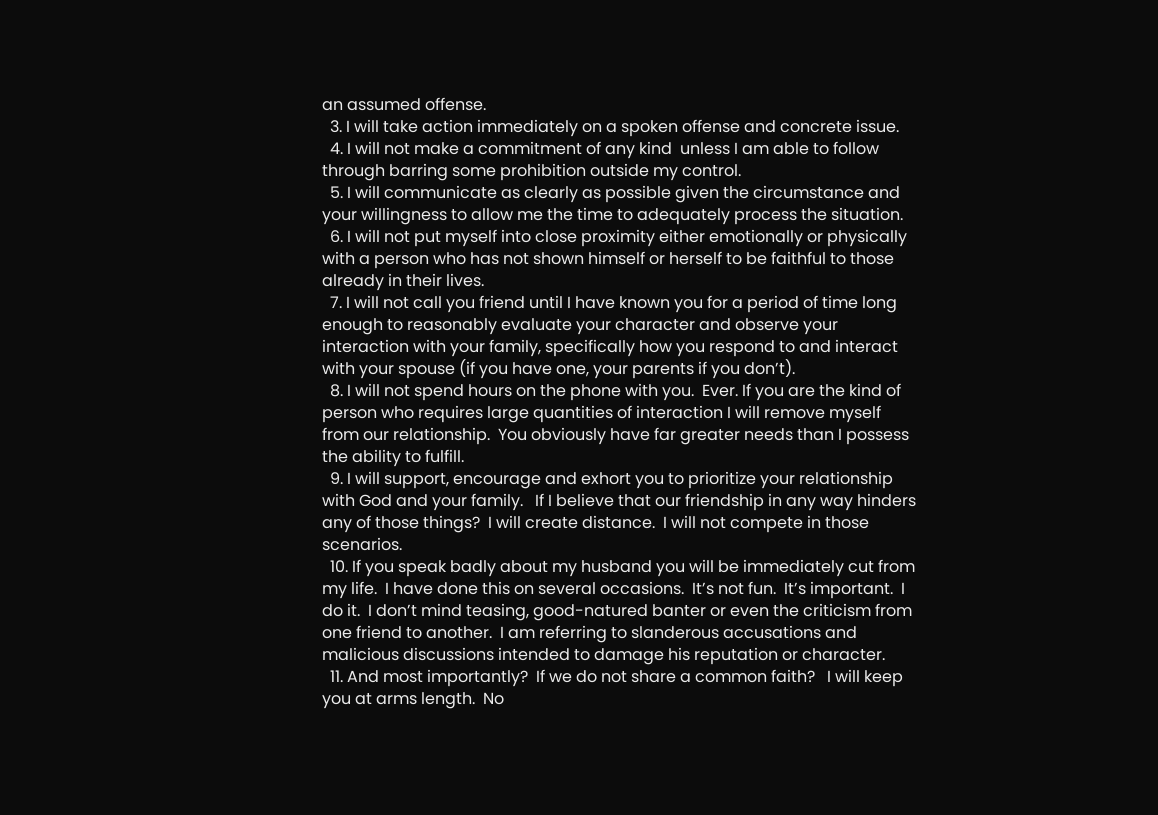an assumed offense.
  3. I will take action immediately on a spoken offense and concrete issue.
  4. I will not make a commitment of any kind  unless I am able to follow through barring some prohibition outside my control.
  5. I will communicate as clearly as possible given the circumstance and your willingness to allow me the time to adequately process the situation.
  6. I will not put myself into close proximity either emotionally or physically with a person who has not shown himself or herself to be faithful to those already in their lives.
  7. I will not call you friend until I have known you for a period of time long enough to reasonably evaluate your character and observe your interaction with your family, specifically how you respond to and interact with your spouse (if you have one, your parents if you don’t).
  8. I will not spend hours on the phone with you.  Ever. If you are the kind of person who requires large quantities of interaction I will remove myself from our relationship.  You obviously have far greater needs than I possess the ability to fulfill.
  9. I will support, encourage and exhort you to prioritize your relationship with God and your family.   If I believe that our friendship in any way hinders any of those things?  I will create distance.  I will not compete in those scenarios.
  10. If you speak badly about my husband you will be immediately cut from my life.  I have done this on several occasions.  It’s not fun.  It’s important.  I do it.  I don’t mind teasing, good-natured banter or even the criticism from one friend to another.  I am referring to slanderous accusations and malicious discussions intended to damage his reputation or character.
  11. And most importantly?  If we do not share a common faith?   I will keep you at arms length.  No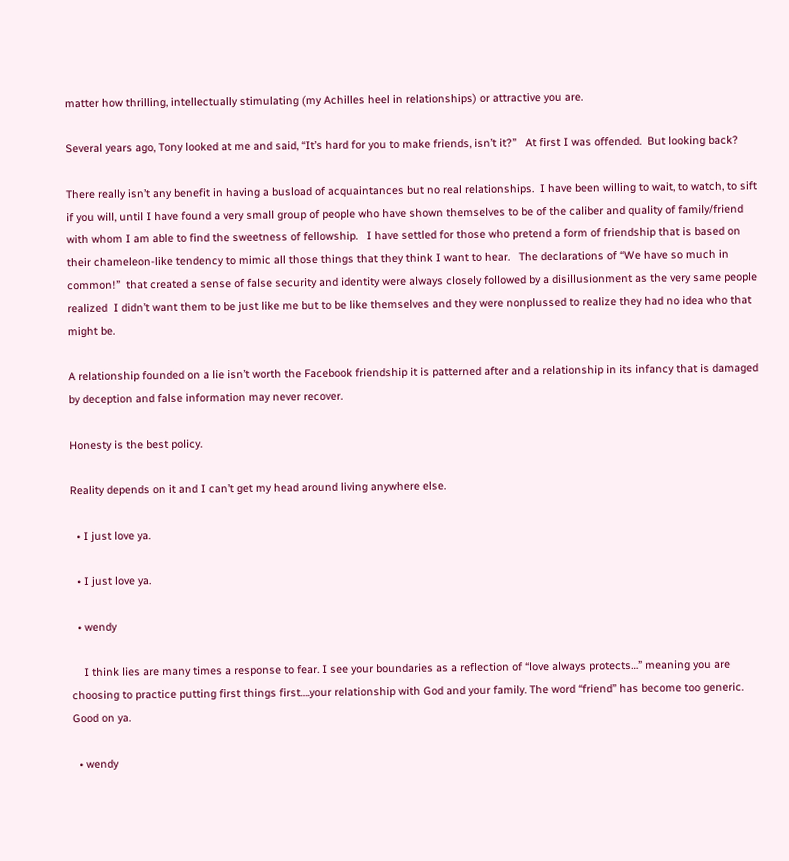matter how thrilling, intellectually stimulating (my Achilles heel in relationships) or attractive you are.

Several years ago, Tony looked at me and said, “It’s hard for you to make friends, isn’t it?”   At first I was offended.  But looking back?

There really isn’t any benefit in having a busload of acquaintances but no real relationships.  I have been willing to wait, to watch, to sift if you will, until I have found a very small group of people who have shown themselves to be of the caliber and quality of family/friend with whom I am able to find the sweetness of fellowship.   I have settled for those who pretend a form of friendship that is based on their chameleon-like tendency to mimic all those things that they think I want to hear.   The declarations of “We have so much in common!”  that created a sense of false security and identity were always closely followed by a disillusionment as the very same people realized  I didn’t want them to be just like me but to be like themselves and they were nonplussed to realize they had no idea who that might be.

A relationship founded on a lie isn’t worth the Facebook friendship it is patterned after and a relationship in its infancy that is damaged by deception and false information may never recover.

Honesty is the best policy.

Reality depends on it and I can’t get my head around living anywhere else.

  • I just love ya.

  • I just love ya.

  • wendy

    I think lies are many times a response to fear. I see your boundaries as a reflection of “love always protects…” meaning you are choosing to practice putting first things first….your relationship with God and your family. The word “friend” has become too generic. Good on ya.

  • wendy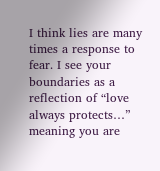I think lies are many times a response to fear. I see your boundaries as a reflection of “love always protects…” meaning you are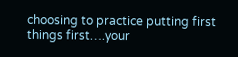choosing to practice putting first things first….your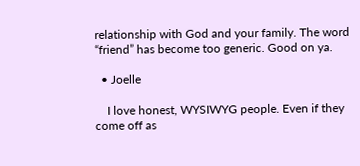relationship with God and your family. The word “friend” has become too generic. Good on ya.

  • Joelle

    I love honest, WYSIWYG people. Even if they come off as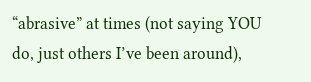“abrasive” at times (not saying YOU do, just others I’ve been around),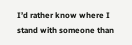I’d rather know where I stand with someone than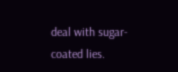deal with sugar-coated lies.